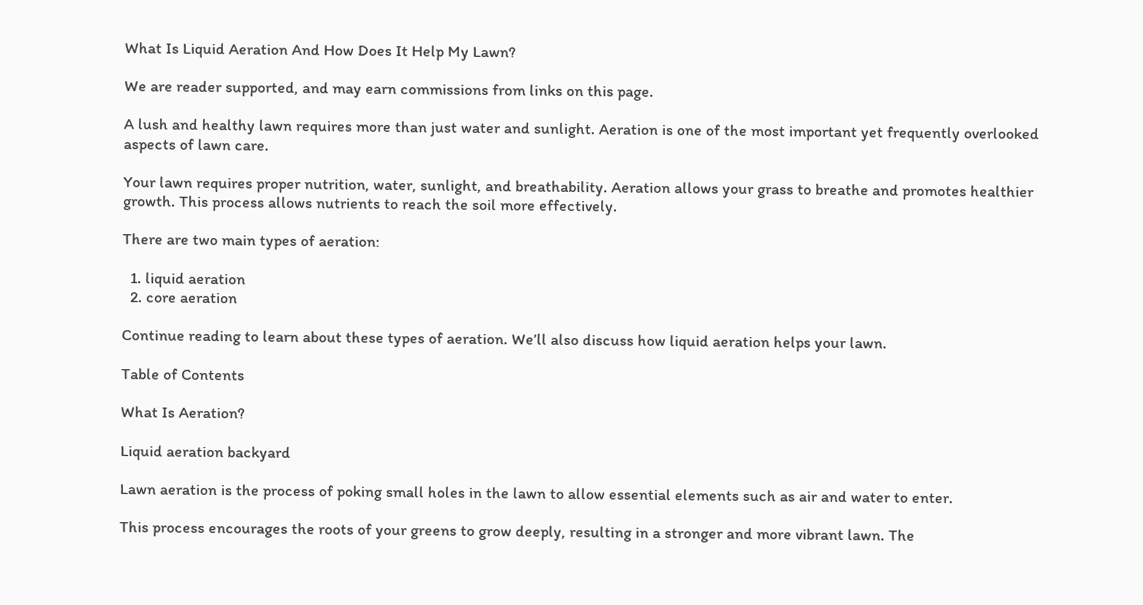What Is Liquid Aeration And How Does It Help My Lawn?

We are reader supported, and may earn commissions from links on this page.

A lush and healthy lawn requires more than just water and sunlight. Aeration is one of the most important yet frequently overlooked aspects of lawn care.

Your lawn requires proper nutrition, water, sunlight, and breathability. Aeration allows your grass to breathe and promotes healthier growth. This process allows nutrients to reach the soil more effectively.

There are two main types of aeration:

  1. liquid aeration
  2. core aeration

Continue reading to learn about these types of aeration. We’ll also discuss how liquid aeration helps your lawn.

Table of Contents

What Is Aeration?

Liquid aeration backyard

Lawn aeration is the process of poking small holes in the lawn to allow essential elements such as air and water to enter.

This process encourages the roots of your greens to grow deeply, resulting in a stronger and more vibrant lawn. The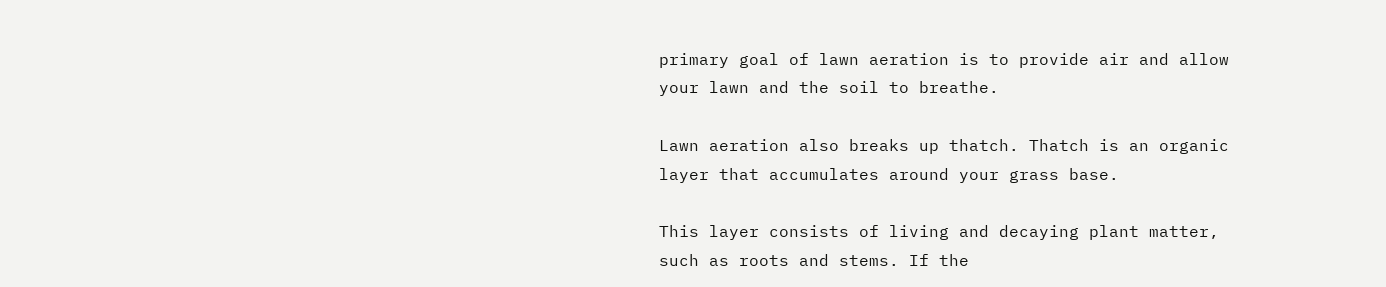primary goal of lawn aeration is to provide air and allow your lawn and the soil to breathe.

Lawn aeration also breaks up thatch. Thatch is an organic layer that accumulates around your grass base.

This layer consists of living and decaying plant matter, such as roots and stems. If the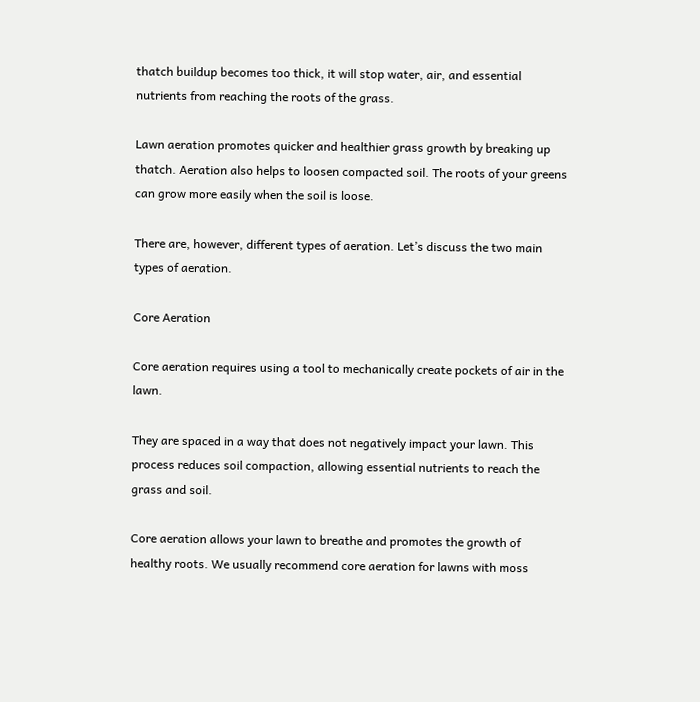thatch buildup becomes too thick, it will stop water, air, and essential nutrients from reaching the roots of the grass.

Lawn aeration promotes quicker and healthier grass growth by breaking up thatch. Aeration also helps to loosen compacted soil. The roots of your greens can grow more easily when the soil is loose.

There are, however, different types of aeration. Let’s discuss the two main types of aeration.

Core Aeration

Core aeration requires using a tool to mechanically create pockets of air in the lawn.

They are spaced in a way that does not negatively impact your lawn. This process reduces soil compaction, allowing essential nutrients to reach the grass and soil.

Core aeration allows your lawn to breathe and promotes the growth of healthy roots. We usually recommend core aeration for lawns with moss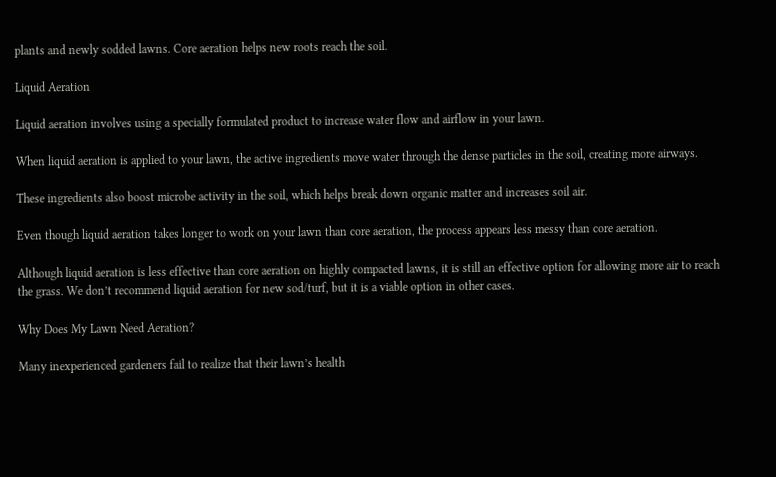plants and newly sodded lawns. Core aeration helps new roots reach the soil.

Liquid Aeration

Liquid aeration involves using a specially formulated product to increase water flow and airflow in your lawn.

When liquid aeration is applied to your lawn, the active ingredients move water through the dense particles in the soil, creating more airways.

These ingredients also boost microbe activity in the soil, which helps break down organic matter and increases soil air.

Even though liquid aeration takes longer to work on your lawn than core aeration, the process appears less messy than core aeration.

Although liquid aeration is less effective than core aeration on highly compacted lawns, it is still an effective option for allowing more air to reach the grass. We don’t recommend liquid aeration for new sod/turf, but it is a viable option in other cases.

Why Does My Lawn Need Aeration?

Many inexperienced gardeners fail to realize that their lawn’s health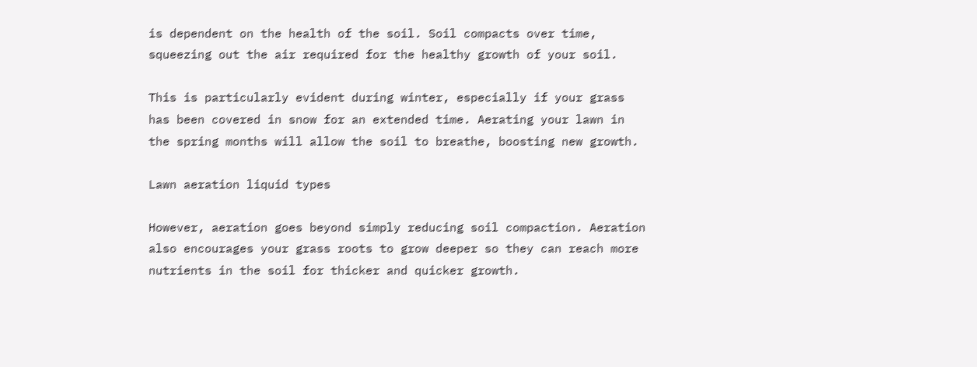is dependent on the health of the soil. Soil compacts over time, squeezing out the air required for the healthy growth of your soil.

This is particularly evident during winter, especially if your grass has been covered in snow for an extended time. Aerating your lawn in the spring months will allow the soil to breathe, boosting new growth.

Lawn aeration liquid types

However, aeration goes beyond simply reducing soil compaction. Aeration also encourages your grass roots to grow deeper so they can reach more nutrients in the soil for thicker and quicker growth.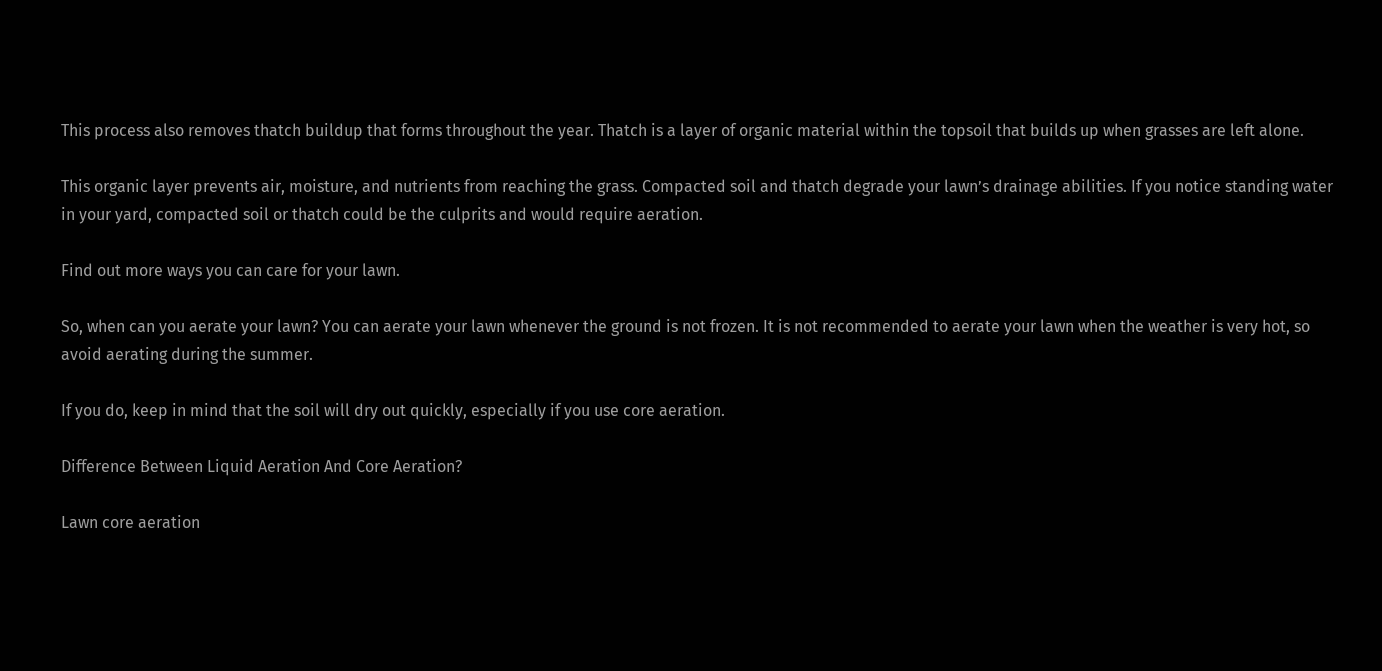This process also removes thatch buildup that forms throughout the year. Thatch is a layer of organic material within the topsoil that builds up when grasses are left alone.

This organic layer prevents air, moisture, and nutrients from reaching the grass. Compacted soil and thatch degrade your lawn’s drainage abilities. If you notice standing water in your yard, compacted soil or thatch could be the culprits and would require aeration.

Find out more ways you can care for your lawn.

So, when can you aerate your lawn? You can aerate your lawn whenever the ground is not frozen. It is not recommended to aerate your lawn when the weather is very hot, so avoid aerating during the summer.

If you do, keep in mind that the soil will dry out quickly, especially if you use core aeration.

Difference Between Liquid Aeration And Core Aeration?

Lawn core aeration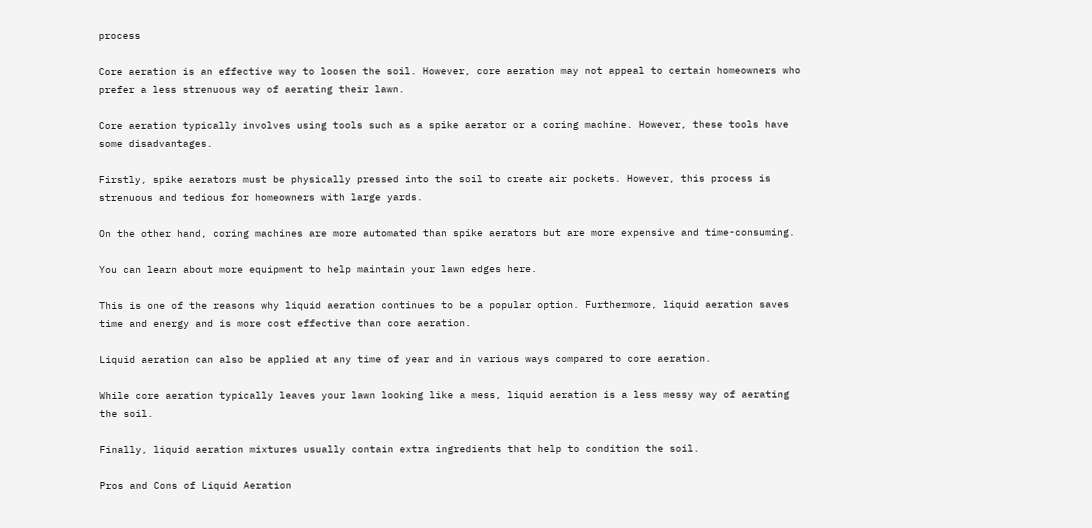process

Core aeration is an effective way to loosen the soil. However, core aeration may not appeal to certain homeowners who prefer a less strenuous way of aerating their lawn.

Core aeration typically involves using tools such as a spike aerator or a coring machine. However, these tools have some disadvantages.

Firstly, spike aerators must be physically pressed into the soil to create air pockets. However, this process is strenuous and tedious for homeowners with large yards.

On the other hand, coring machines are more automated than spike aerators but are more expensive and time-consuming.

You can learn about more equipment to help maintain your lawn edges here.

This is one of the reasons why liquid aeration continues to be a popular option. Furthermore, liquid aeration saves time and energy and is more cost effective than core aeration.

Liquid aeration can also be applied at any time of year and in various ways compared to core aeration.

While core aeration typically leaves your lawn looking like a mess, liquid aeration is a less messy way of aerating the soil.

Finally, liquid aeration mixtures usually contain extra ingredients that help to condition the soil.

Pros and Cons of Liquid Aeration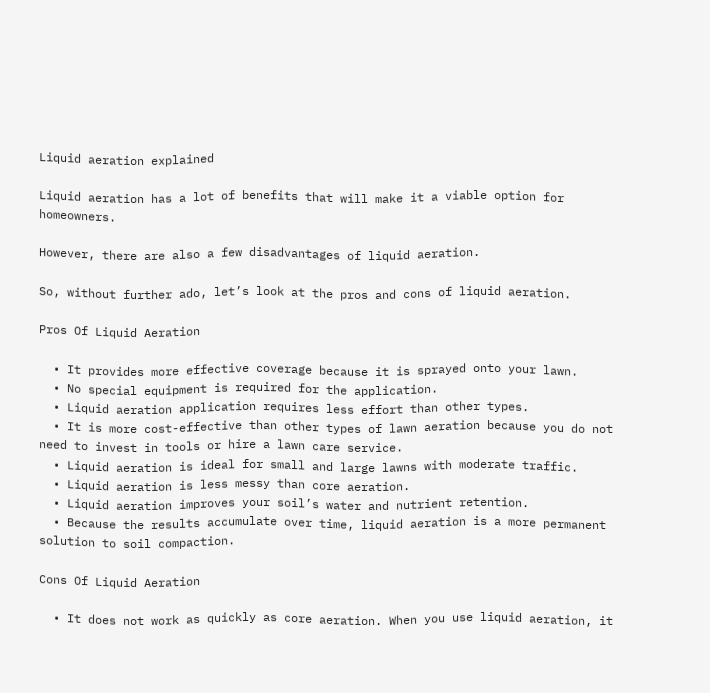Liquid aeration explained

Liquid aeration has a lot of benefits that will make it a viable option for homeowners.

However, there are also a few disadvantages of liquid aeration.

So, without further ado, let’s look at the pros and cons of liquid aeration.

Pros Of Liquid Aeration

  • It provides more effective coverage because it is sprayed onto your lawn.
  • No special equipment is required for the application.
  • Liquid aeration application requires less effort than other types.
  • It is more cost-effective than other types of lawn aeration because you do not need to invest in tools or hire a lawn care service.
  • Liquid aeration is ideal for small and large lawns with moderate traffic.
  • Liquid aeration is less messy than core aeration.
  • Liquid aeration improves your soil’s water and nutrient retention.
  • Because the results accumulate over time, liquid aeration is a more permanent solution to soil compaction.

Cons Of Liquid Aeration

  • It does not work as quickly as core aeration. When you use liquid aeration, it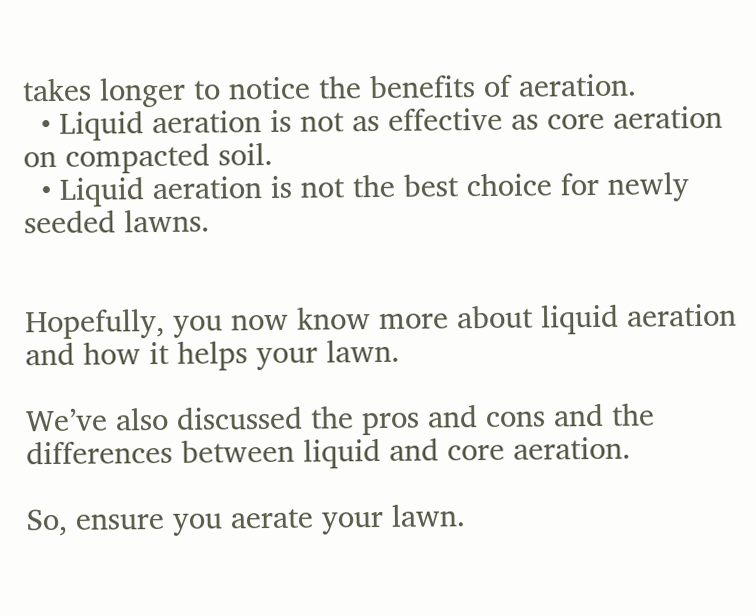takes longer to notice the benefits of aeration.
  • Liquid aeration is not as effective as core aeration on compacted soil.
  • Liquid aeration is not the best choice for newly seeded lawns.


Hopefully, you now know more about liquid aeration and how it helps your lawn.

We’ve also discussed the pros and cons and the differences between liquid and core aeration.

So, ensure you aerate your lawn.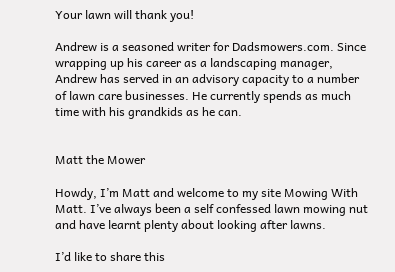Your lawn will thank you!

Andrew is a seasoned writer for Dadsmowers.com. Since wrapping up his career as a landscaping manager, Andrew has served in an advisory capacity to a number of lawn care businesses. He currently spends as much time with his grandkids as he can.


Matt the Mower

Howdy, I’m Matt and welcome to my site Mowing With Matt. I’ve always been a self confessed lawn mowing nut and have learnt plenty about looking after lawns.

I’d like to share this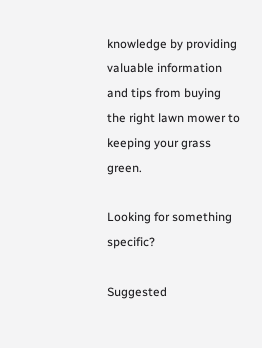knowledge by providing valuable information and tips from buying the right lawn mower to keeping your grass green.

Looking for something specific?

Suggested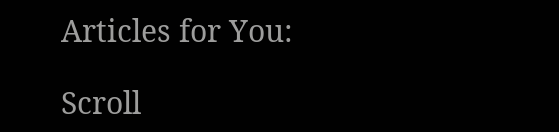Articles for You:

Scroll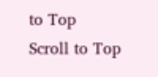to Top
Scroll to Top